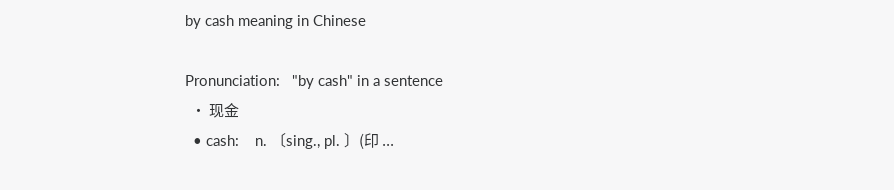by cash meaning in Chinese

Pronunciation:   "by cash" in a sentence
  • 现金
  • cash:    n. 〔sing., pl. 〕(印 ...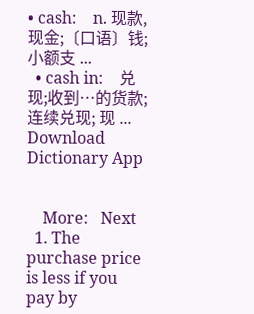• cash:    n. 现款,现金;〔口语〕钱;小额支 ...
  • cash in:    兑现;收到…的货款; 连续兑现; 现 ...
Download Dictionary App


    More:   Next
  1. The purchase price is less if you pay by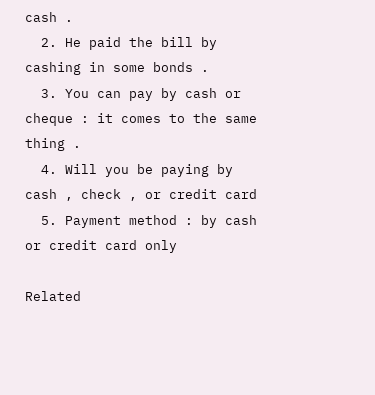cash .
  2. He paid the bill by cashing in some bonds .
  3. You can pay by cash or cheque : it comes to the same thing .
  4. Will you be paying by cash , check , or credit card
  5. Payment method : by cash or credit card only

Related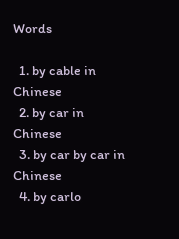Words

  1. by cable in Chinese
  2. by car in Chinese
  3. by car by car in Chinese
  4. by carlo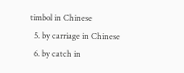timbol in Chinese
  5. by carriage in Chinese
  6. by catch in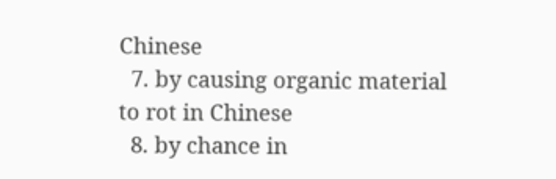Chinese
  7. by causing organic material to rot in Chinese
  8. by chance in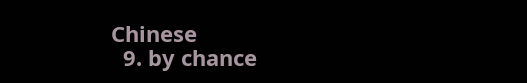Chinese
  9. by chance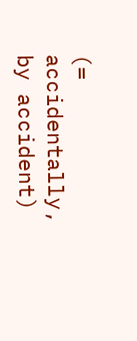(= accidentally, by accident)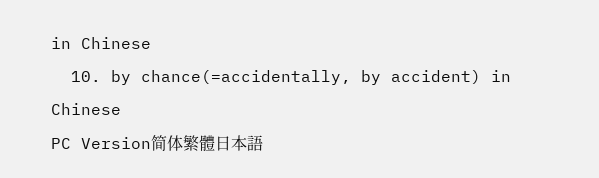in Chinese
  10. by chance(=accidentally, by accident) in Chinese
PC Version简体繁體日本語